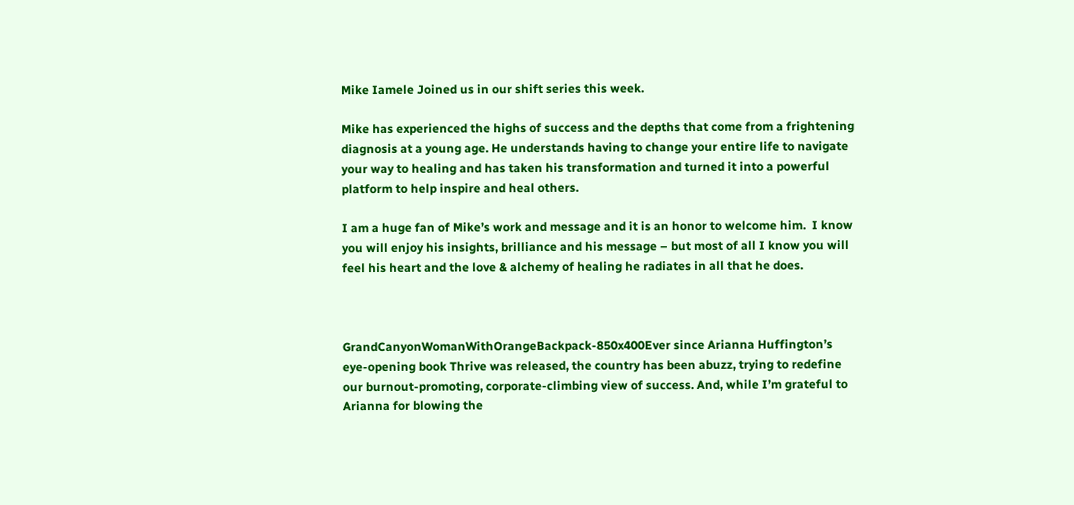Mike Iamele Joined us in our shift series this week.

Mike has experienced the highs of success and the depths that come from a frightening diagnosis at a young age. He understands having to change your entire life to navigate your way to healing and has taken his transformation and turned it into a powerful platform to help inspire and heal others.

I am a huge fan of Mike’s work and message and it is an honor to welcome him.  I know you will enjoy his insights, brilliance and his message – but most of all I know you will feel his heart and the love & alchemy of healing he radiates in all that he does.



GrandCanyonWomanWithOrangeBackpack-850x400Ever since Arianna Huffington’s eye-opening book Thrive was released, the country has been abuzz, trying to redefine our burnout-promoting, corporate-climbing view of success. And, while I’m grateful to Arianna for blowing the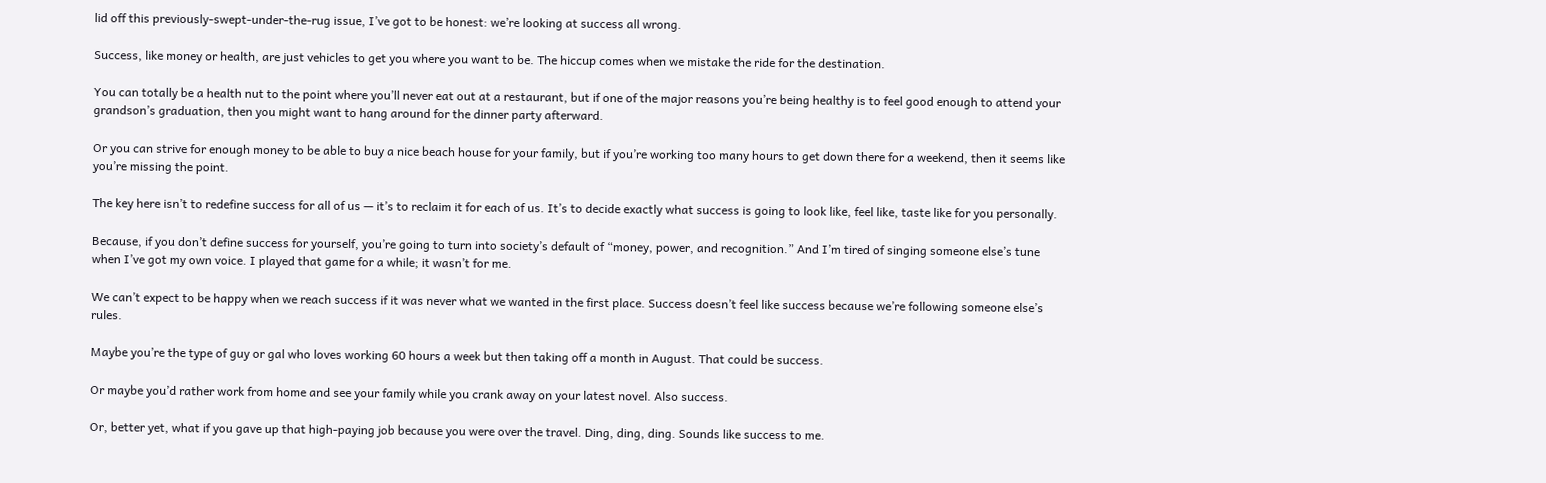lid off this previously-swept-under-the-rug issue, I’ve got to be honest: we’re looking at success all wrong.

Success, like money or health, are just vehicles to get you where you want to be. The hiccup comes when we mistake the ride for the destination.

You can totally be a health nut to the point where you’ll never eat out at a restaurant, but if one of the major reasons you’re being healthy is to feel good enough to attend your grandson’s graduation, then you might want to hang around for the dinner party afterward.

Or you can strive for enough money to be able to buy a nice beach house for your family, but if you’re working too many hours to get down there for a weekend, then it seems like you’re missing the point.

The key here isn’t to redefine success for all of us — it’s to reclaim it for each of us. It’s to decide exactly what success is going to look like, feel like, taste like for you personally.

Because, if you don’t define success for yourself, you’re going to turn into society’s default of “money, power, and recognition.” And I’m tired of singing someone else’s tune when I’ve got my own voice. I played that game for a while; it wasn’t for me.

We can’t expect to be happy when we reach success if it was never what we wanted in the first place. Success doesn’t feel like success because we’re following someone else’s rules.

Maybe you’re the type of guy or gal who loves working 60 hours a week but then taking off a month in August. That could be success.

Or maybe you’d rather work from home and see your family while you crank away on your latest novel. Also success.

Or, better yet, what if you gave up that high-paying job because you were over the travel. Ding, ding, ding. Sounds like success to me.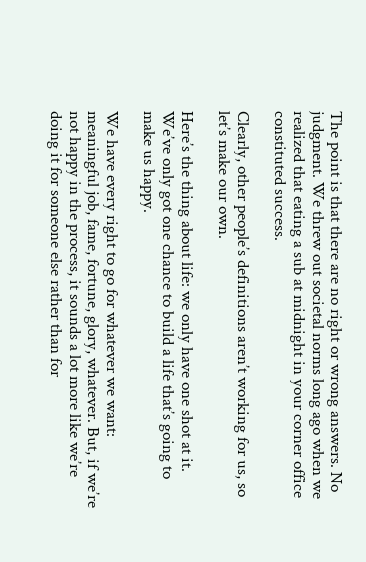The point is that there are no right or wrong answers. No judgment. We threw out societal norms long ago when we realized that eating a sub at midnight in your corner office constituted success.

Clearly, other people’s definitions aren’t working for us, so let’s make our own.

Here’s the thing about life: we only have one shot at it. We’ve only got one chance to build a life that’s going to make us happy.

We have every right to go for whatever we want: meaningful job, fame, fortune, glory, whatever. But, if we’re not happy in the process, it sounds a lot more like we’re doing it for someone else rather than for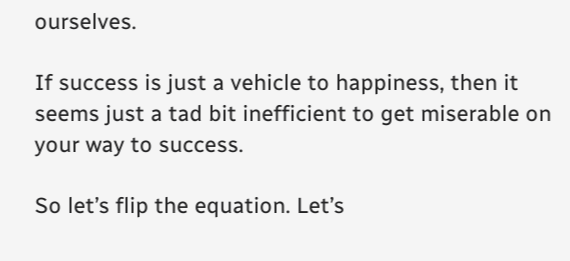ourselves.

If success is just a vehicle to happiness, then it seems just a tad bit inefficient to get miserable on your way to success.

So let’s flip the equation. Let’s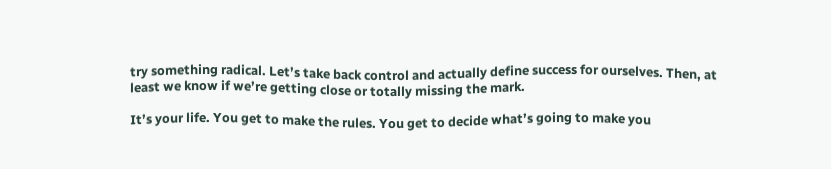try something radical. Let’s take back control and actually define success for ourselves. Then, at least we know if we’re getting close or totally missing the mark.

It’s your life. You get to make the rules. You get to decide what’s going to make you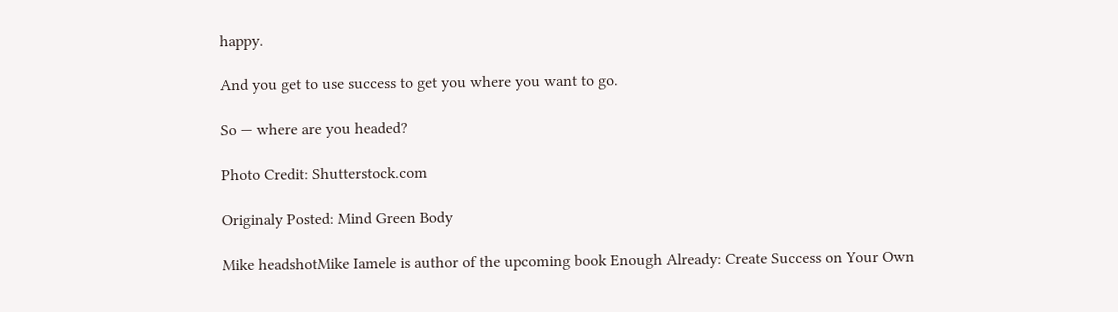happy.

And you get to use success to get you where you want to go.

So — where are you headed?

Photo Credit: Shutterstock.com

Originaly Posted: Mind Green Body

Mike headshotMike Iamele is author of the upcoming book Enough Already: Create Success on Your Own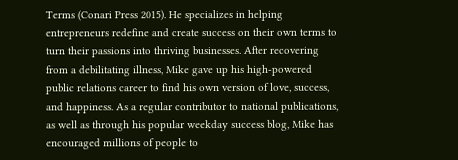Terms (Conari Press 2015). He specializes in helping entrepreneurs redefine and create success on their own terms to turn their passions into thriving businesses. After recovering from a debilitating illness, Mike gave up his high-powered public relations career to find his own version of love, success, and happiness. As a regular contributor to national publications, as well as through his popular weekday success blog, Mike has encouraged millions of people to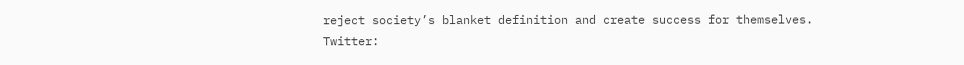reject society’s blanket definition and create success for themselves.
Twitter: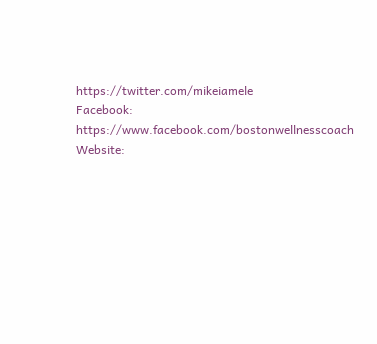https://twitter.com/mikeiamele
Facebook: https://www.facebook.com/bostonwellnesscoach
Website: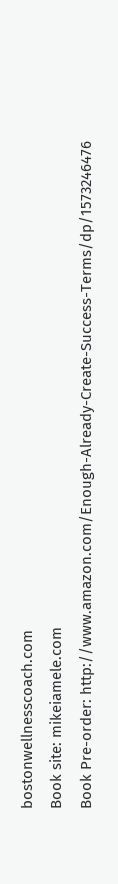bostonwellnesscoach.com
Book site: mikeiamele.com
Book Pre-order: http://www.amazon.com/Enough-Already-Create-Success-Terms/dp/1573246476